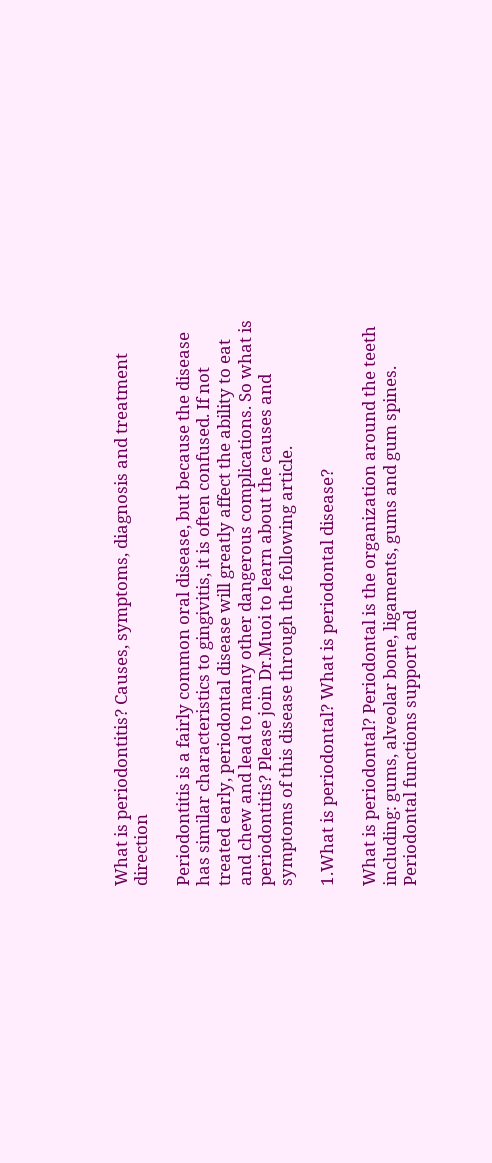What is periodontitis? Causes, symptoms, diagnosis and treatment direction

Periodontitis is a fairly common oral disease, but because the disease has similar characteristics to gingivitis, it is often confused. If not treated early, periodontal disease will greatly affect the ability to eat and chew and lead to many other dangerous complications. So what is periodontitis? Please join Dr.Muoi to learn about the causes and symptoms of this disease through the following article.

1.What is periodontal? What is periodontal disease?

What is periodontal? Periodontal is the organization around the teeth including: gums, alveolar bone, ligaments, gums and gum spines. Periodontal functions support and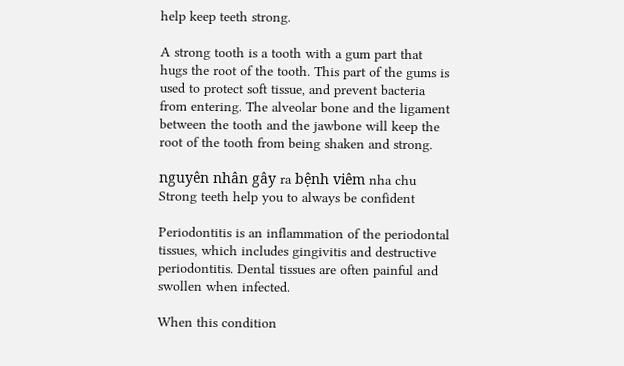help keep teeth strong.

A strong tooth is a tooth with a gum part that hugs the root of the tooth. This part of the gums is used to protect soft tissue, and prevent bacteria from entering. The alveolar bone and the ligament between the tooth and the jawbone will keep the root of the tooth from being shaken and strong.

nguyên nhân gây ra bệnh viêm nha chu
Strong teeth help you to always be confident

Periodontitis is an inflammation of the periodontal tissues, which includes gingivitis and destructive periodontitis. Dental tissues are often painful and swollen when infected.

When this condition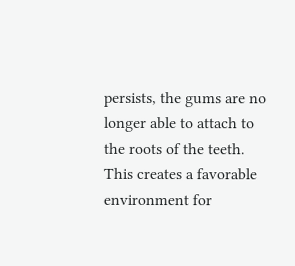persists, the gums are no longer able to attach to the roots of the teeth. This creates a favorable environment for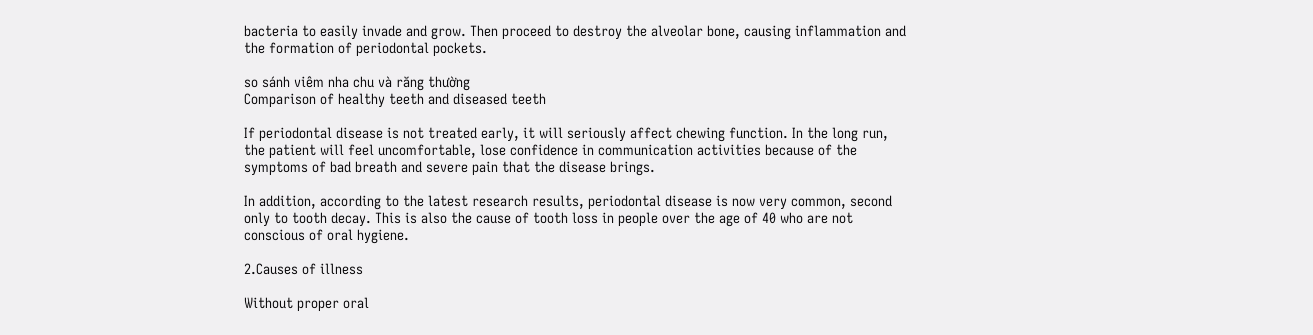bacteria to easily invade and grow. Then proceed to destroy the alveolar bone, causing inflammation and the formation of periodontal pockets.

so sánh viêm nha chu và răng thường
Comparison of healthy teeth and diseased teeth

If periodontal disease is not treated early, it will seriously affect chewing function. In the long run, the patient will feel uncomfortable, lose confidence in communication activities because of the symptoms of bad breath and severe pain that the disease brings.

In addition, according to the latest research results, periodontal disease is now very common, second only to tooth decay. This is also the cause of tooth loss in people over the age of 40 who are not conscious of oral hygiene.

2.Causes of illness

Without proper oral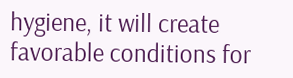hygiene, it will create favorable conditions for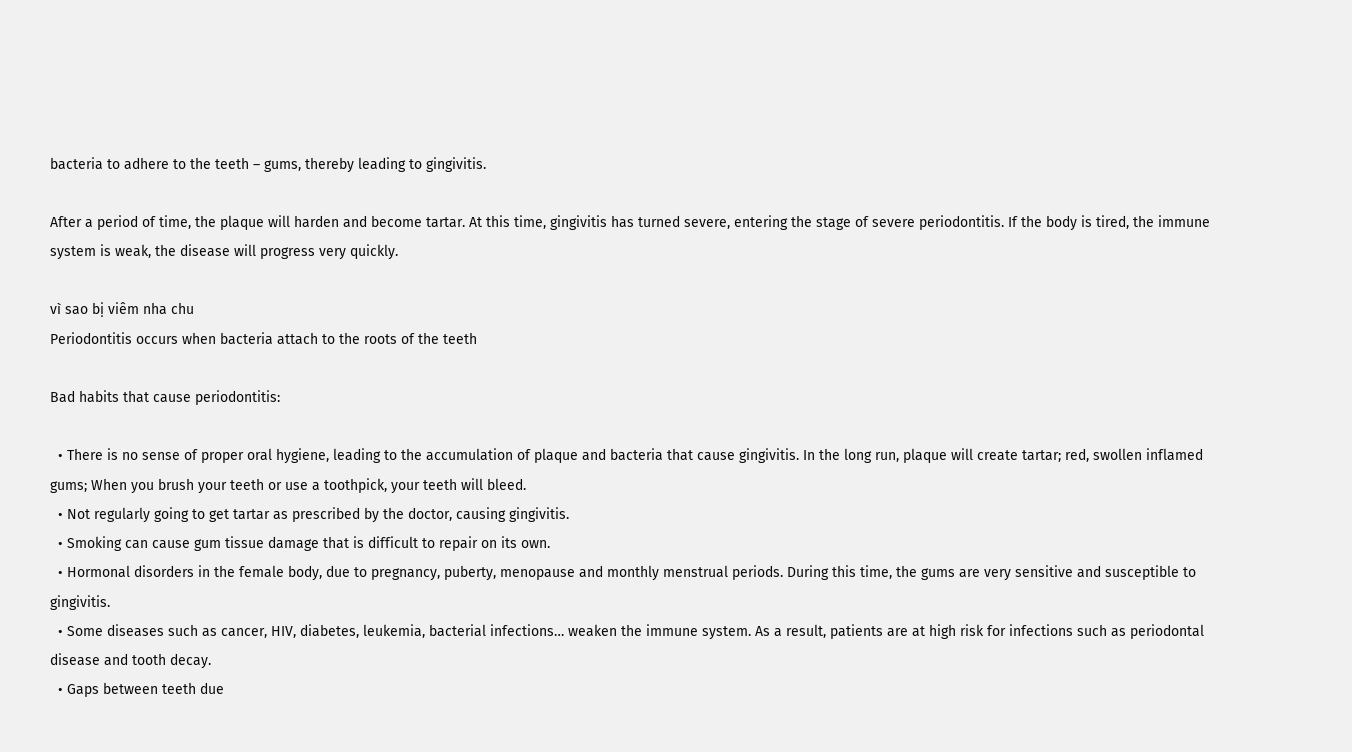bacteria to adhere to the teeth – gums, thereby leading to gingivitis.

After a period of time, the plaque will harden and become tartar. At this time, gingivitis has turned severe, entering the stage of severe periodontitis. If the body is tired, the immune system is weak, the disease will progress very quickly.

vì sao bị viêm nha chu
Periodontitis occurs when bacteria attach to the roots of the teeth

Bad habits that cause periodontitis:

  • There is no sense of proper oral hygiene, leading to the accumulation of plaque and bacteria that cause gingivitis. In the long run, plaque will create tartar; red, swollen inflamed gums; When you brush your teeth or use a toothpick, your teeth will bleed.
  • Not regularly going to get tartar as prescribed by the doctor, causing gingivitis.
  • Smoking can cause gum tissue damage that is difficult to repair on its own.
  • Hormonal disorders in the female body, due to pregnancy, puberty, menopause and monthly menstrual periods. During this time, the gums are very sensitive and susceptible to gingivitis.
  • Some diseases such as cancer, HIV, diabetes, leukemia, bacterial infections… weaken the immune system. As a result, patients are at high risk for infections such as periodontal disease and tooth decay.
  • Gaps between teeth due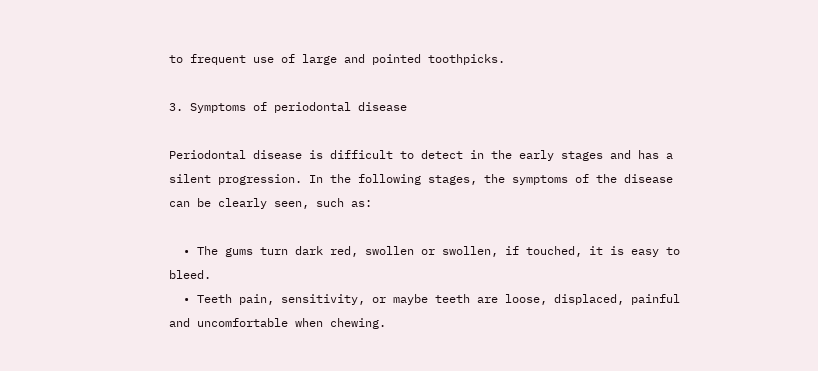to frequent use of large and pointed toothpicks.

3. Symptoms of periodontal disease

Periodontal disease is difficult to detect in the early stages and has a silent progression. In the following stages, the symptoms of the disease can be clearly seen, such as:

  • The gums turn dark red, swollen or swollen, if touched, it is easy to bleed.
  • Teeth pain, sensitivity, or maybe teeth are loose, displaced, painful and uncomfortable when chewing.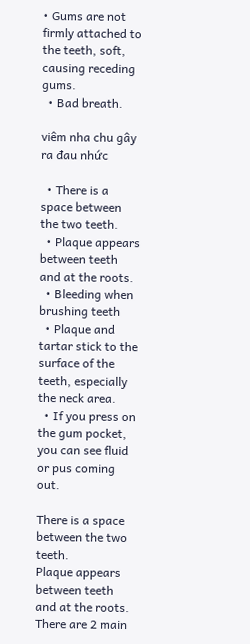• Gums are not firmly attached to the teeth, soft, causing receding gums.
  • Bad breath.

viêm nha chu gây ra đau nhức

  • There is a space between the two teeth.
  • Plaque appears between teeth and at the roots.
  • Bleeding when brushing teeth
  • Plaque and tartar stick to the surface of the teeth, especially the neck area.
  • If you press on the gum pocket, you can see fluid or pus coming out.

There is a space between the two teeth.
Plaque appears between teeth and at the roots. There are 2 main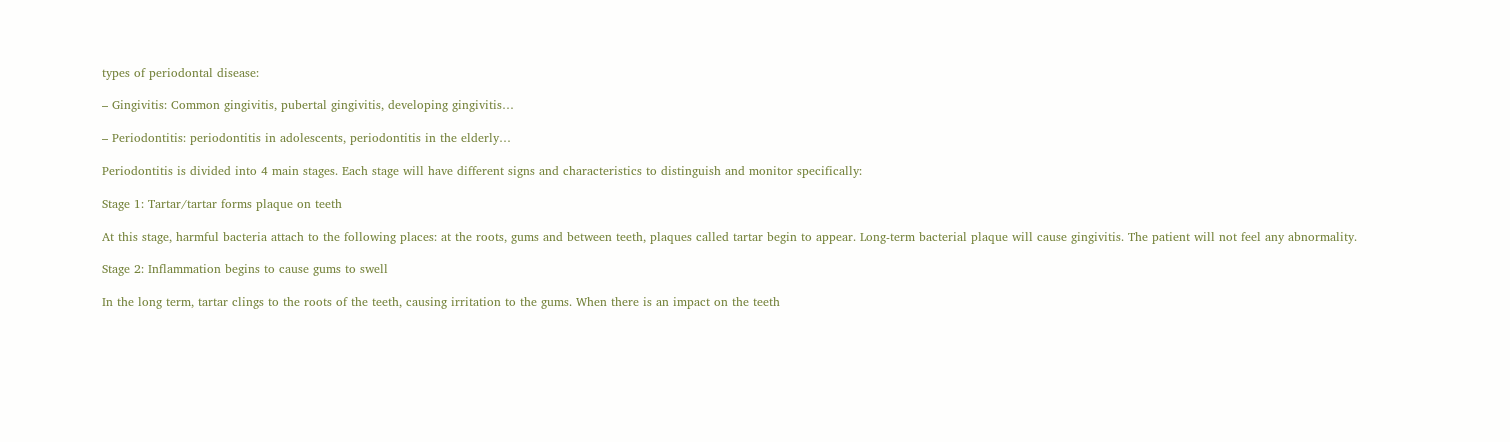types of periodontal disease:

– Gingivitis: Common gingivitis, pubertal gingivitis, developing gingivitis…

– Periodontitis: periodontitis in adolescents, periodontitis in the elderly…

Periodontitis is divided into 4 main stages. Each stage will have different signs and characteristics to distinguish and monitor specifically:

Stage 1: Tartar/tartar forms plaque on teeth

At this stage, harmful bacteria attach to the following places: at the roots, gums and between teeth, plaques called tartar begin to appear. Long-term bacterial plaque will cause gingivitis. The patient will not feel any abnormality.

Stage 2: Inflammation begins to cause gums to swell

In the long term, tartar clings to the roots of the teeth, causing irritation to the gums. When there is an impact on the teeth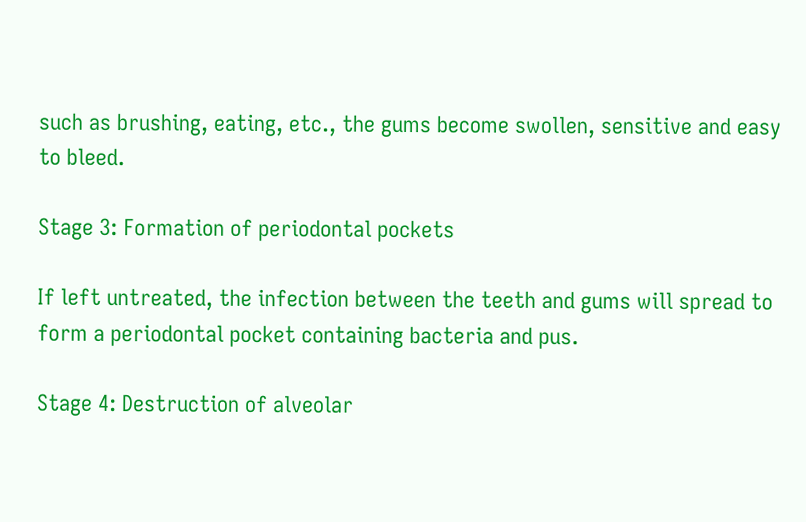such as brushing, eating, etc., the gums become swollen, sensitive and easy to bleed.

Stage 3: Formation of periodontal pockets

If left untreated, the infection between the teeth and gums will spread to form a periodontal pocket containing bacteria and pus.

Stage 4: Destruction of alveolar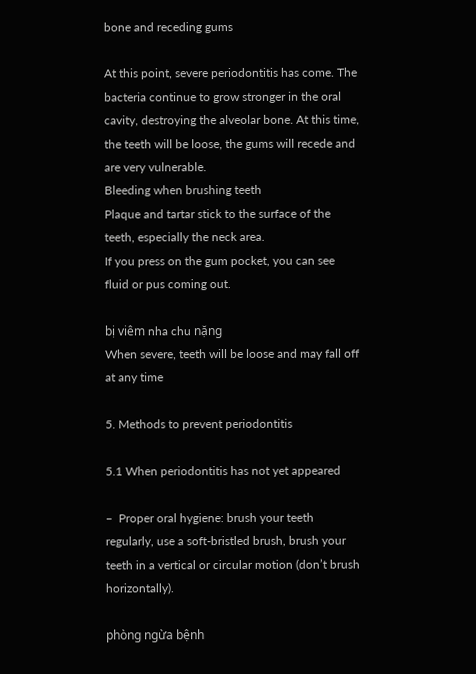bone and receding gums

At this point, severe periodontitis has come. The bacteria continue to grow stronger in the oral cavity, destroying the alveolar bone. At this time, the teeth will be loose, the gums will recede and are very vulnerable.
Bleeding when brushing teeth
Plaque and tartar stick to the surface of the teeth, especially the neck area.
If you press on the gum pocket, you can see fluid or pus coming out.

bị viêm nha chu nặng
When severe, teeth will be loose and may fall off at any time

5. Methods to prevent periodontitis

5.1 When periodontitis has not yet appeared

–  Proper oral hygiene: brush your teeth regularly, use a soft-bristled brush, brush your teeth in a vertical or circular motion (don’t brush horizontally).

phòng ngừa bệnh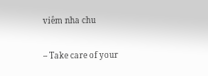viêm nha chu

– Take care of your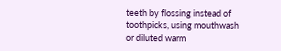teeth by flossing instead of toothpicks, using mouthwash or diluted warm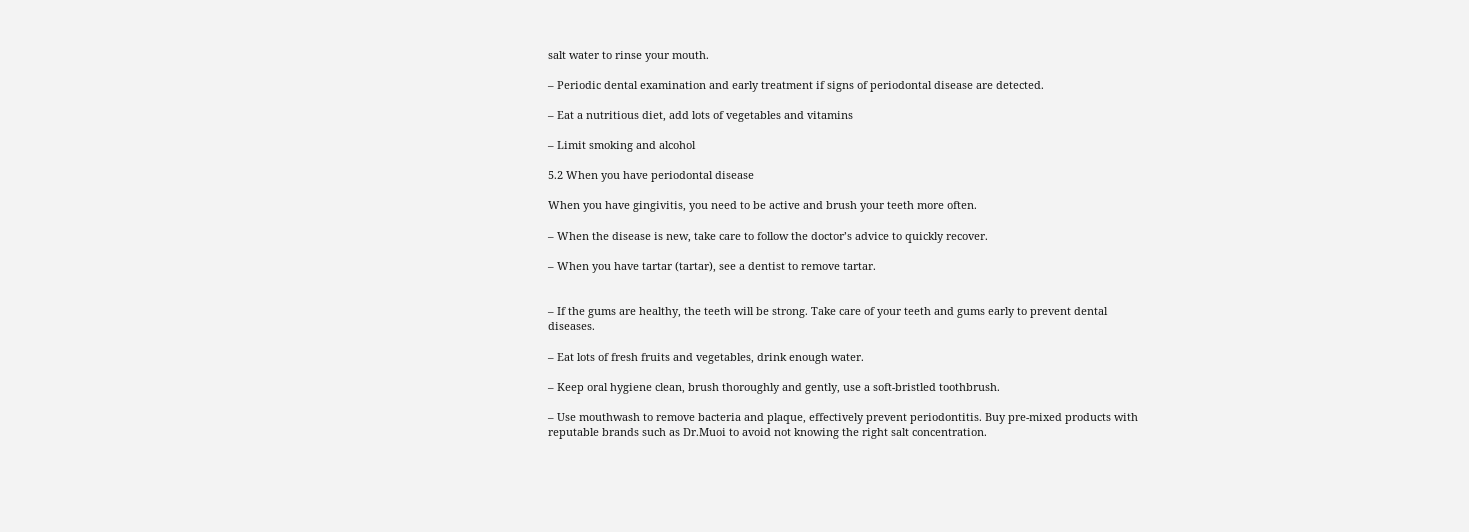salt water to rinse your mouth.

– Periodic dental examination and early treatment if signs of periodontal disease are detected.

– Eat a nutritious diet, add lots of vegetables and vitamins

– Limit smoking and alcohol

5.2 When you have periodontal disease

When you have gingivitis, you need to be active and brush your teeth more often.

– When the disease is new, take care to follow the doctor’s advice to quickly recover.

– When you have tartar (tartar), see a dentist to remove tartar.


– If the gums are healthy, the teeth will be strong. Take care of your teeth and gums early to prevent dental diseases.

– Eat lots of fresh fruits and vegetables, drink enough water.

– Keep oral hygiene clean, brush thoroughly and gently, use a soft-bristled toothbrush.

– Use mouthwash to remove bacteria and plaque, effectively prevent periodontitis. Buy pre-mixed products with reputable brands such as Dr.Muoi to avoid not knowing the right salt concentration.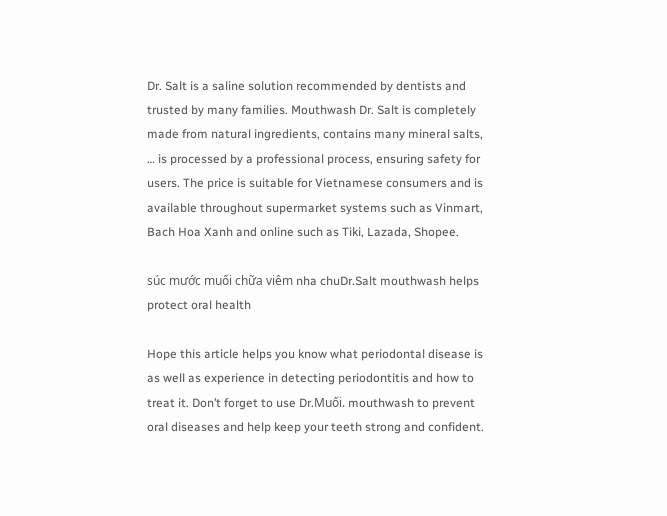Dr. Salt is a saline solution recommended by dentists and trusted by many families. Mouthwash Dr. Salt is completely made from natural ingredients, contains many mineral salts, … is processed by a professional process, ensuring safety for users. The price is suitable for Vietnamese consumers and is available throughout supermarket systems such as Vinmart, Bach Hoa Xanh and online such as Tiki, Lazada, Shopee.

súc mước muối chữa viêm nha chuDr.Salt mouthwash helps protect oral health

Hope this article helps you know what periodontal disease is as well as experience in detecting periodontitis and how to treat it. Don’t forget to use Dr.Muối. mouthwash to prevent oral diseases and help keep your teeth strong and confident.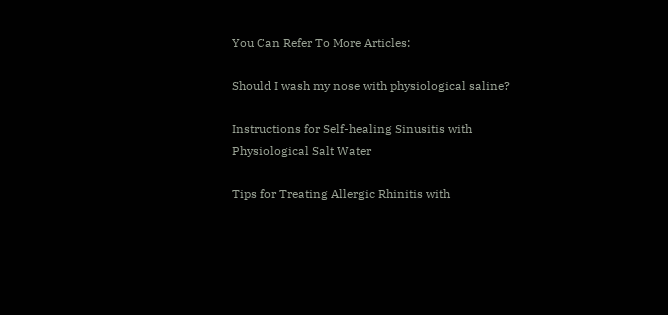You Can Refer To More Articles:

Should I wash my nose with physiological saline?

Instructions for Self-healing Sinusitis with Physiological Salt Water

Tips for Treating Allergic Rhinitis with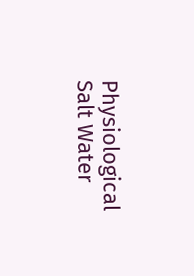Physiological Salt Water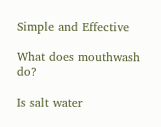Simple and Effective

What does mouthwash do?

Is salt water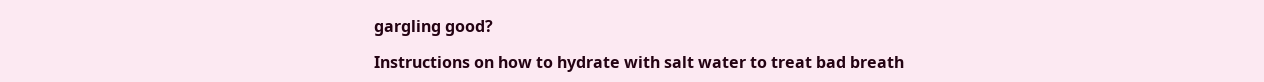gargling good?

Instructions on how to hydrate with salt water to treat bad breath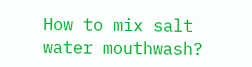How to mix salt water mouthwash?